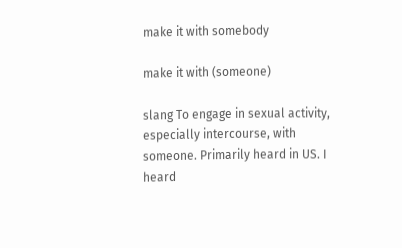make it with somebody

make it with (someone)

slang To engage in sexual activity, especially intercourse, with someone. Primarily heard in US. I heard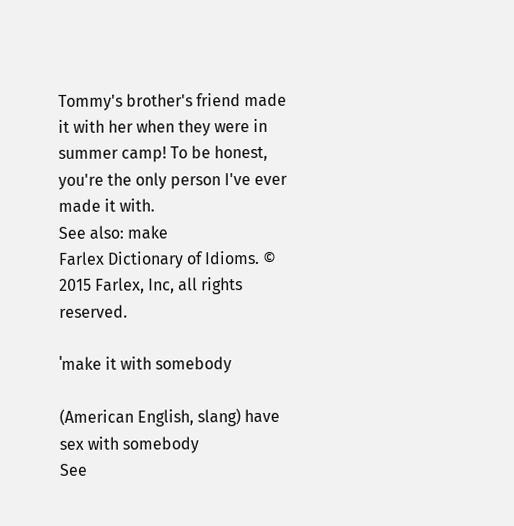Tommy's brother's friend made it with her when they were in summer camp! To be honest, you're the only person I've ever made it with.
See also: make
Farlex Dictionary of Idioms. © 2015 Farlex, Inc, all rights reserved.

ˈmake it with somebody

(American English, slang) have sex with somebody
See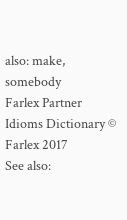also: make, somebody
Farlex Partner Idioms Dictionary © Farlex 2017
See also: